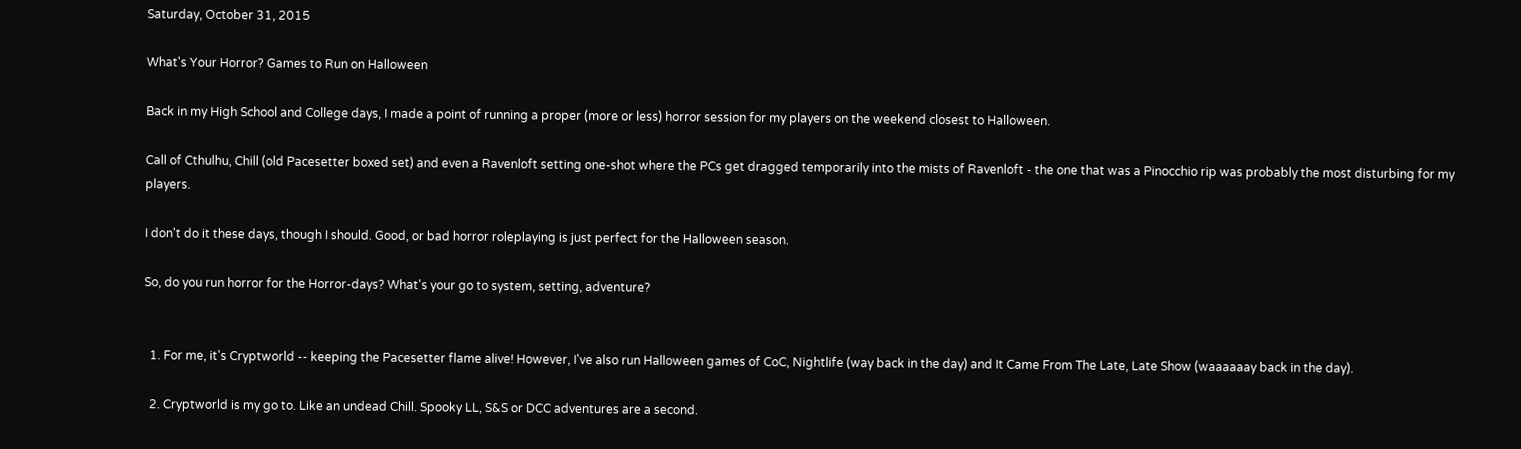Saturday, October 31, 2015

What's Your Horror? Games to Run on Halloween

Back in my High School and College days, I made a point of running a proper (more or less) horror session for my players on the weekend closest to Halloween.

Call of Cthulhu, Chill (old Pacesetter boxed set) and even a Ravenloft setting one-shot where the PCs get dragged temporarily into the mists of Ravenloft - the one that was a Pinocchio rip was probably the most disturbing for my players.

I don't do it these days, though I should. Good, or bad horror roleplaying is just perfect for the Halloween season.

So, do you run horror for the Horror-days? What's your go to system, setting, adventure?


  1. For me, it's Cryptworld -- keeping the Pacesetter flame alive! However, I've also run Halloween games of CoC, Nightlife (way back in the day) and It Came From The Late, Late Show (waaaaaay back in the day).

  2. Cryptworld is my go to. Like an undead Chill. Spooky LL, S&S or DCC adventures are a second.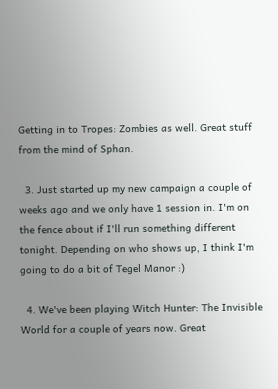Getting in to Tropes: Zombies as well. Great stuff from the mind of Sphan.

  3. Just started up my new campaign a couple of weeks ago and we only have 1 session in. I'm on the fence about if I'll run something different tonight. Depending on who shows up, I think I'm going to do a bit of Tegel Manor :)

  4. We've been playing Witch Hunter: The Invisible World for a couple of years now. Great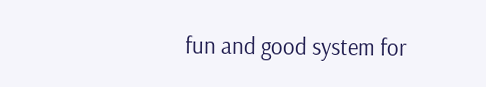fun and good system for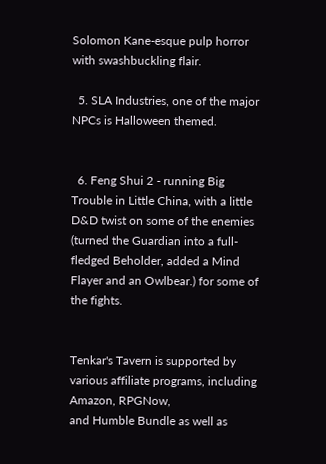Solomon Kane-esque pulp horror with swashbuckling flair.

  5. SLA Industries, one of the major NPCs is Halloween themed.


  6. Feng Shui 2 - running Big Trouble in Little China, with a little D&D twist on some of the enemies (turned the Guardian into a full-fledged Beholder, added a Mind Flayer and an Owlbear.) for some of the fights.


Tenkar's Tavern is supported by various affiliate programs, including Amazon, RPGNow,
and Humble Bundle as well as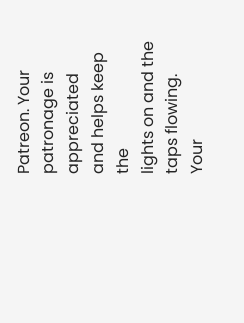Patreon. Your patronage is appreciated and helps keep the
lights on and the taps flowing. Your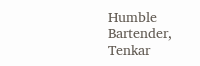Humble Bartender, Tenkar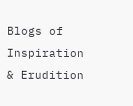Blogs of Inspiration & Erudition